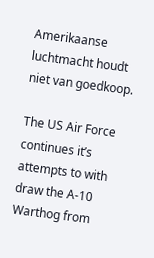Amerikaanse luchtmacht houdt niet van goedkoop.

The US Air Force continues it’s attempts to with draw the A-10 Warthog from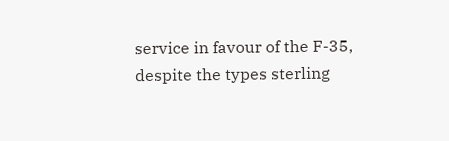service in favour of the F-35, despite the types sterling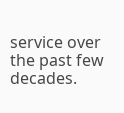service over the past few decades.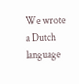We wrote a Dutch language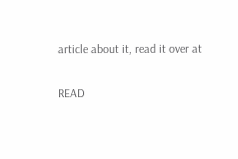article about it, read it over at

READ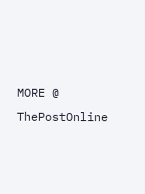MORE @ ThePostOnline